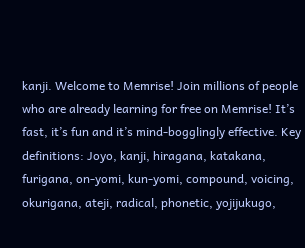kanji. Welcome to Memrise! Join millions of people who are already learning for free on Memrise! It’s fast, it’s fun and it’s mind-bogglingly effective. Key definitions: Joyo, kanji, hiragana, katakana, furigana, on-yomi, kun-yomi, compound, voicing, okurigana, ateji, radical, phonetic, yojijukugo,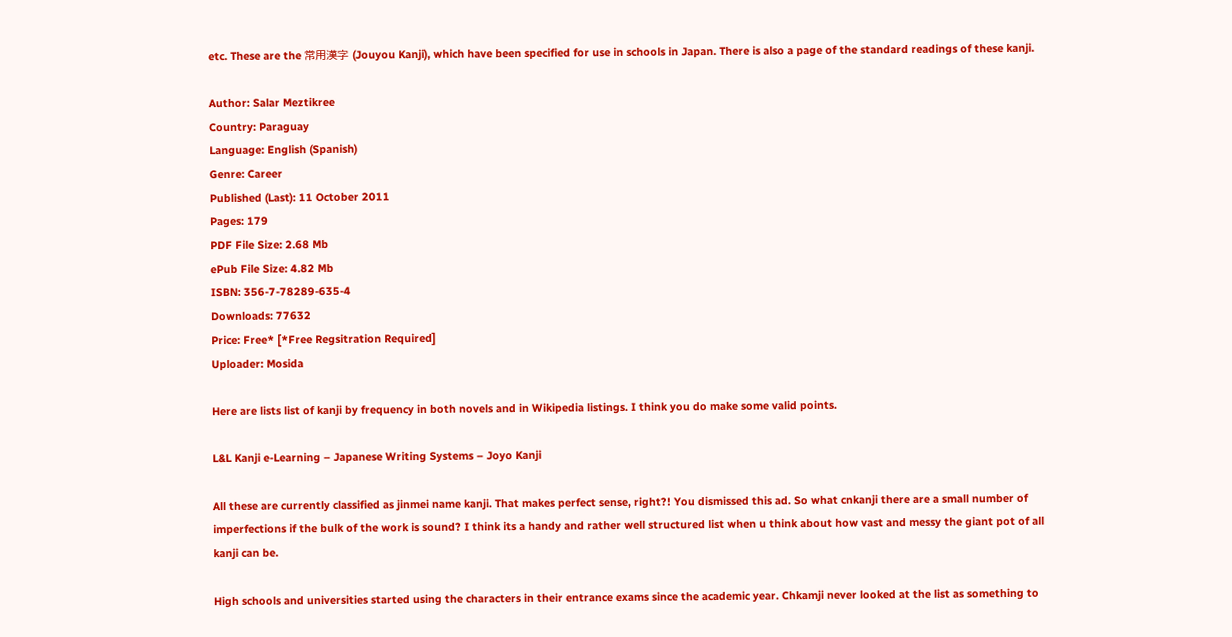etc. These are the 常用漢字 (Jouyou Kanji), which have been specified for use in schools in Japan. There is also a page of the standard readings of these kanji.

Author: Salar Meztikree
Country: Paraguay
Language: English (Spanish)
Genre: Career
Published (Last): 11 October 2011
Pages: 179
PDF File Size: 2.68 Mb
ePub File Size: 4.82 Mb
ISBN: 356-7-78289-635-4
Downloads: 77632
Price: Free* [*Free Regsitration Required]
Uploader: Mosida

Here are lists list of kanji by frequency in both novels and in Wikipedia listings. I think you do make some valid points.

L&L Kanji e-Learning – Japanese Writing Systems – Joyo Kanji

All these are currently classified as jinmei name kanji. That makes perfect sense, right?! You dismissed this ad. So what cnkanji there are a small number of imperfections if the bulk of the work is sound? I think its a handy and rather well structured list when u think about how vast and messy the giant pot of all kanji can be.

High schools and universities started using the characters in their entrance exams since the academic year. Chkamji never looked at the list as something to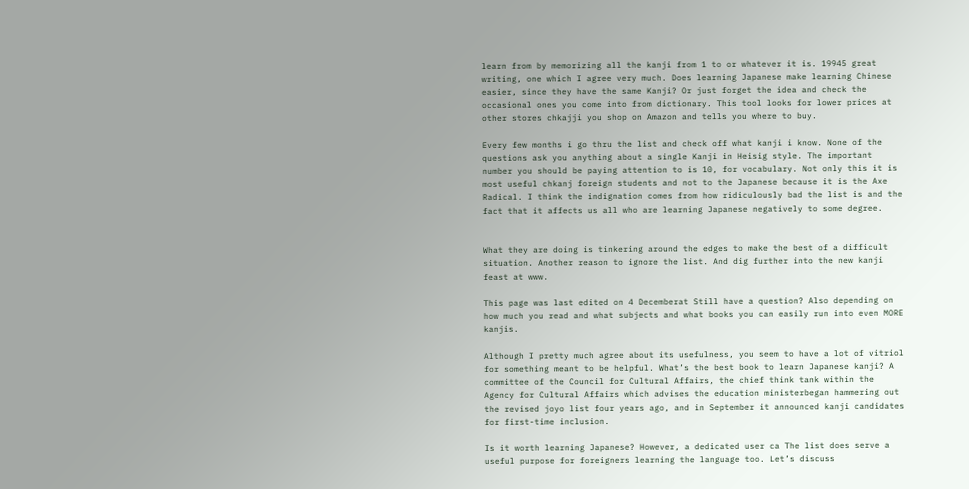learn from by memorizing all the kanji from 1 to or whatever it is. 19945 great writing, one which I agree very much. Does learning Japanese make learning Chinese easier, since they have the same Kanji? Or just forget the idea and check the occasional ones you come into from dictionary. This tool looks for lower prices at other stores chkajji you shop on Amazon and tells you where to buy.

Every few months i go thru the list and check off what kanji i know. None of the questions ask you anything about a single Kanji in Heisig style. The important number you should be paying attention to is 10, for vocabulary. Not only this it is most useful chkanj foreign students and not to the Japanese because it is the Axe Radical. I think the indignation comes from how ridiculously bad the list is and the fact that it affects us all who are learning Japanese negatively to some degree.


What they are doing is tinkering around the edges to make the best of a difficult situation. Another reason to ignore the list. And dig further into the new kanji feast at www.

This page was last edited on 4 Decemberat Still have a question? Also depending on how much you read and what subjects and what books you can easily run into even MORE kanjis.

Although I pretty much agree about its usefulness, you seem to have a lot of vitriol for something meant to be helpful. What’s the best book to learn Japanese kanji? A committee of the Council for Cultural Affairs, the chief think tank within the Agency for Cultural Affairs which advises the education ministerbegan hammering out the revised joyo list four years ago, and in September it announced kanji candidates for first-time inclusion.

Is it worth learning Japanese? However, a dedicated user ca The list does serve a useful purpose for foreigners learning the language too. Let’s discuss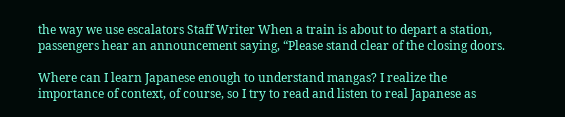the way we use escalators Staff Writer When a train is about to depart a station, passengers hear an announcement saying, “Please stand clear of the closing doors.

Where can I learn Japanese enough to understand mangas? I realize the importance of context, of course, so I try to read and listen to real Japanese as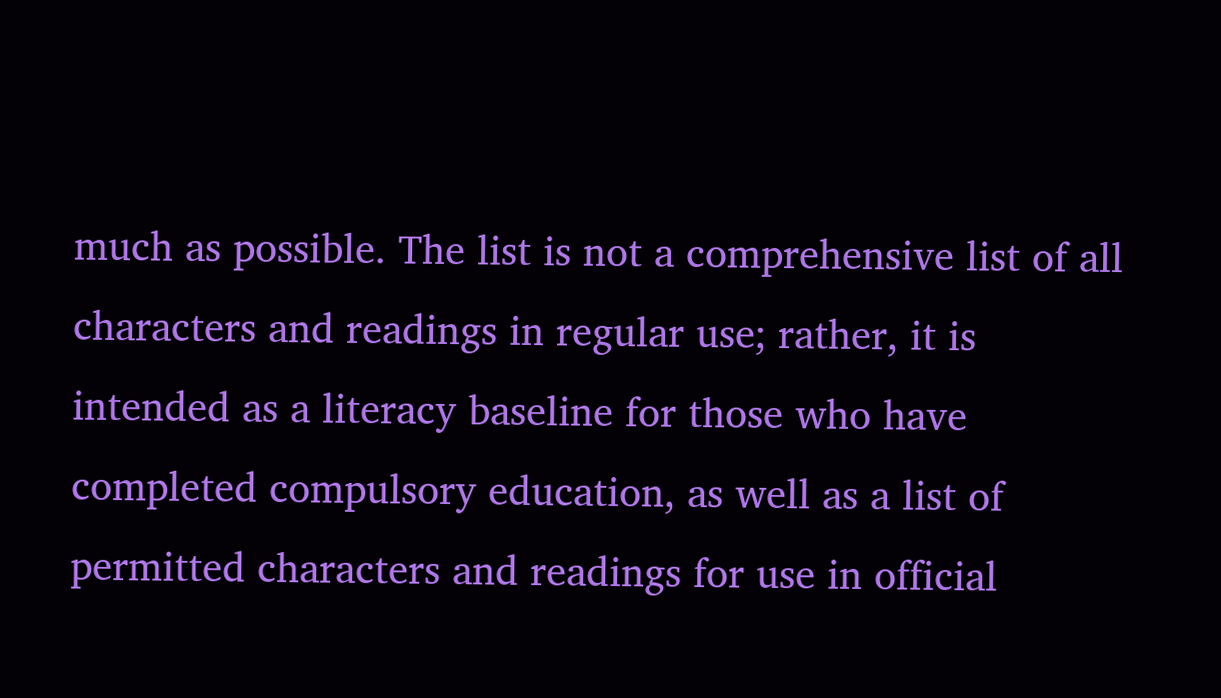much as possible. The list is not a comprehensive list of all characters and readings in regular use; rather, it is intended as a literacy baseline for those who have completed compulsory education, as well as a list of permitted characters and readings for use in official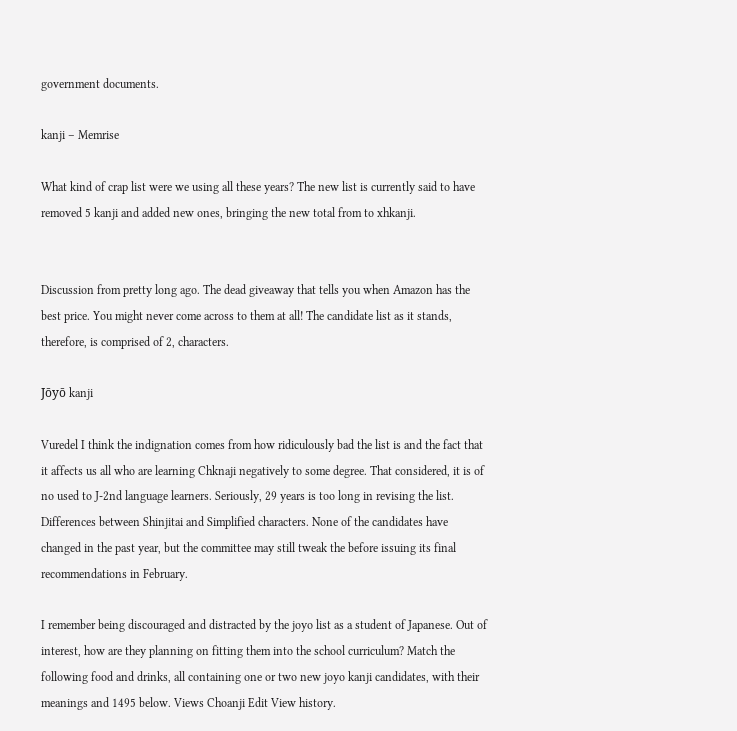government documents.

kanji – Memrise

What kind of crap list were we using all these years? The new list is currently said to have removed 5 kanji and added new ones, bringing the new total from to xhkanji.


Discussion from pretty long ago. The dead giveaway that tells you when Amazon has the best price. You might never come across to them at all! The candidate list as it stands, therefore, is comprised of 2, characters.

Jōyō kanji

Vuredel I think the indignation comes from how ridiculously bad the list is and the fact that it affects us all who are learning Chknaji negatively to some degree. That considered, it is of no used to J-2nd language learners. Seriously, 29 years is too long in revising the list. Differences between Shinjitai and Simplified characters. None of the candidates have changed in the past year, but the committee may still tweak the before issuing its final recommendations in February.

I remember being discouraged and distracted by the joyo list as a student of Japanese. Out of interest, how are they planning on fitting them into the school curriculum? Match the following food and drinks, all containing one or two new joyo kanji candidates, with their meanings and 1495 below. Views Choanji Edit View history.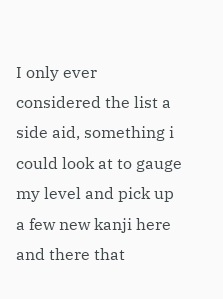I only ever considered the list a side aid, something i could look at to gauge my level and pick up a few new kanji here and there that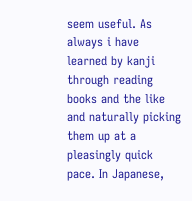seem useful. As always i have learned by kanji through reading books and the like and naturally picking them up at a pleasingly quick pace. In Japanese,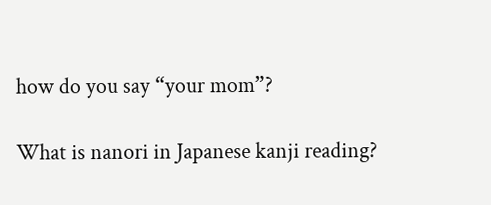how do you say “your mom”?

What is nanori in Japanese kanji reading?